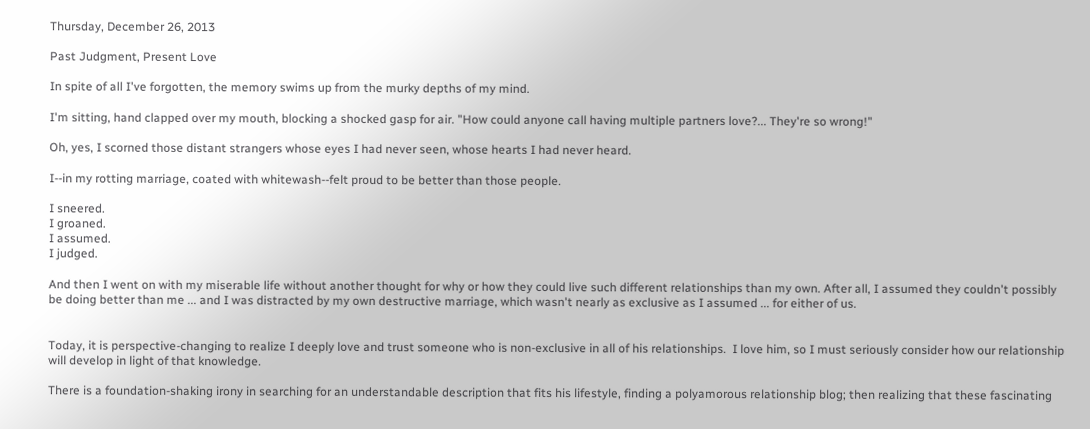Thursday, December 26, 2013

Past Judgment, Present Love

In spite of all I've forgotten, the memory swims up from the murky depths of my mind.

I'm sitting, hand clapped over my mouth, blocking a shocked gasp for air. "How could anyone call having multiple partners love?... They're so wrong!"

Oh, yes, I scorned those distant strangers whose eyes I had never seen, whose hearts I had never heard.

I--in my rotting marriage, coated with whitewash--felt proud to be better than those people.

I sneered.
I groaned.
I assumed.
I judged.

And then I went on with my miserable life without another thought for why or how they could live such different relationships than my own. After all, I assumed they couldn't possibly be doing better than me ... and I was distracted by my own destructive marriage, which wasn't nearly as exclusive as I assumed ... for either of us.


Today, it is perspective-changing to realize I deeply love and trust someone who is non-exclusive in all of his relationships.  I love him, so I must seriously consider how our relationship will develop in light of that knowledge.

There is a foundation-shaking irony in searching for an understandable description that fits his lifestyle, finding a polyamorous relationship blog; then realizing that these fascinating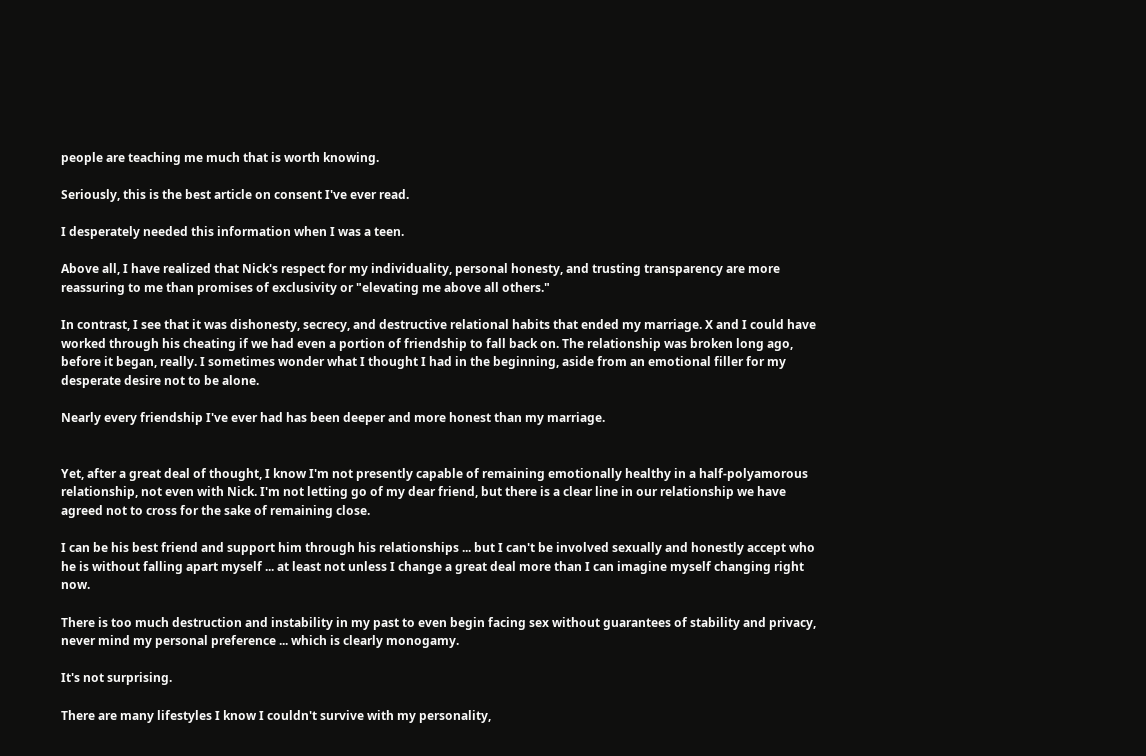people are teaching me much that is worth knowing.

Seriously, this is the best article on consent I've ever read.

I desperately needed this information when I was a teen.

Above all, I have realized that Nick's respect for my individuality, personal honesty, and trusting transparency are more reassuring to me than promises of exclusivity or "elevating me above all others."

In contrast, I see that it was dishonesty, secrecy, and destructive relational habits that ended my marriage. X and I could have worked through his cheating if we had even a portion of friendship to fall back on. The relationship was broken long ago, before it began, really. I sometimes wonder what I thought I had in the beginning, aside from an emotional filler for my desperate desire not to be alone.

Nearly every friendship I've ever had has been deeper and more honest than my marriage.


Yet, after a great deal of thought, I know I'm not presently capable of remaining emotionally healthy in a half-polyamorous relationship, not even with Nick. I'm not letting go of my dear friend, but there is a clear line in our relationship we have agreed not to cross for the sake of remaining close.

I can be his best friend and support him through his relationships ... but I can't be involved sexually and honestly accept who he is without falling apart myself ... at least not unless I change a great deal more than I can imagine myself changing right now.

There is too much destruction and instability in my past to even begin facing sex without guarantees of stability and privacy, never mind my personal preference ... which is clearly monogamy.

It's not surprising.

There are many lifestyles I know I couldn't survive with my personality,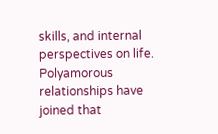skills, and internal perspectives on life. Polyamorous relationships have joined that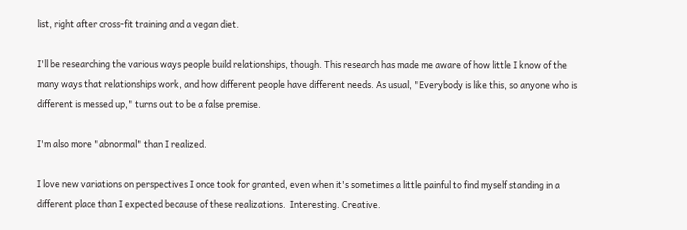list, right after cross-fit training and a vegan diet.

I'll be researching the various ways people build relationships, though. This research has made me aware of how little I know of the many ways that relationships work, and how different people have different needs. As usual, "Everybody is like this, so anyone who is different is messed up," turns out to be a false premise.

I'm also more "abnormal" than I realized.

I love new variations on perspectives I once took for granted, even when it's sometimes a little painful to find myself standing in a different place than I expected because of these realizations.  Interesting. Creative.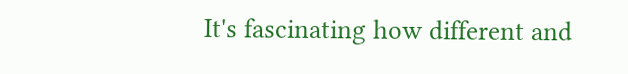It's fascinating how different and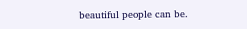beautiful people can be.